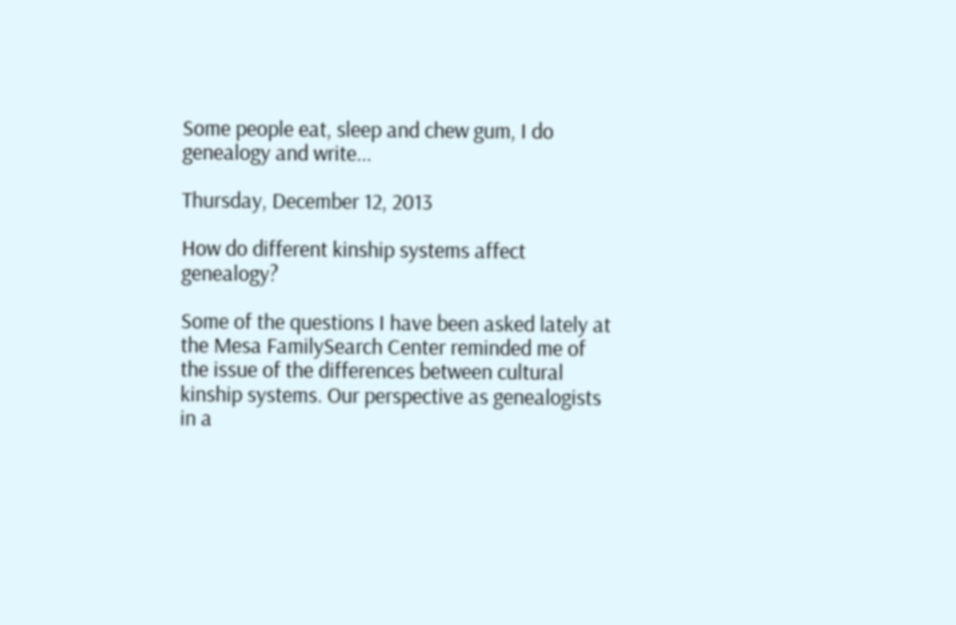Some people eat, sleep and chew gum, I do genealogy and write...

Thursday, December 12, 2013

How do different kinship systems affect genealogy?

Some of the questions I have been asked lately at the Mesa FamilySearch Center reminded me of the issue of the differences between cultural kinship systems. Our perspective as genealogists in a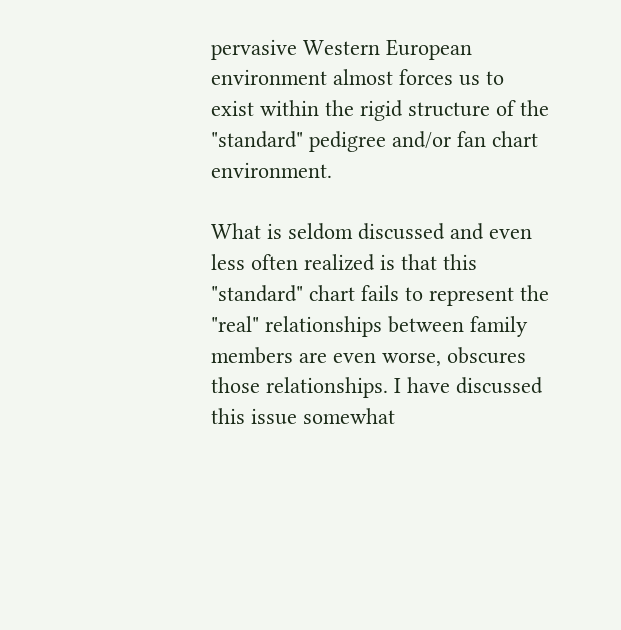pervasive Western European environment almost forces us to exist within the rigid structure of the "standard" pedigree and/or fan chart environment.

What is seldom discussed and even less often realized is that this "standard" chart fails to represent the "real" relationships between family members are even worse, obscures those relationships. I have discussed this issue somewhat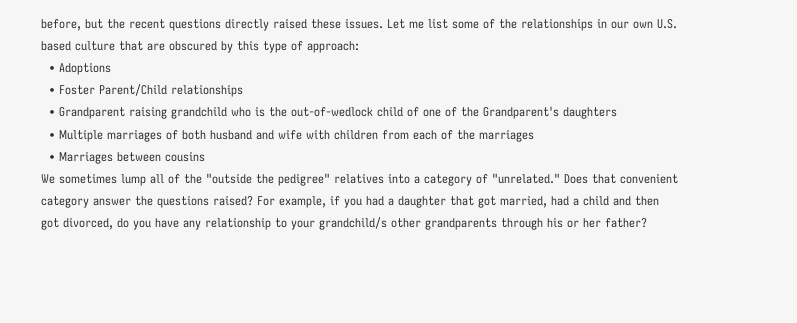before, but the recent questions directly raised these issues. Let me list some of the relationships in our own U.S. based culture that are obscured by this type of approach:
  • Adoptions
  • Foster Parent/Child relationships
  • Grandparent raising grandchild who is the out-of-wedlock child of one of the Grandparent's daughters
  • Multiple marriages of both husband and wife with children from each of the marriages
  • Marriages between cousins
We sometimes lump all of the "outside the pedigree" relatives into a category of "unrelated." Does that convenient category answer the questions raised? For example, if you had a daughter that got married, had a child and then got divorced, do you have any relationship to your grandchild/s other grandparents through his or her father?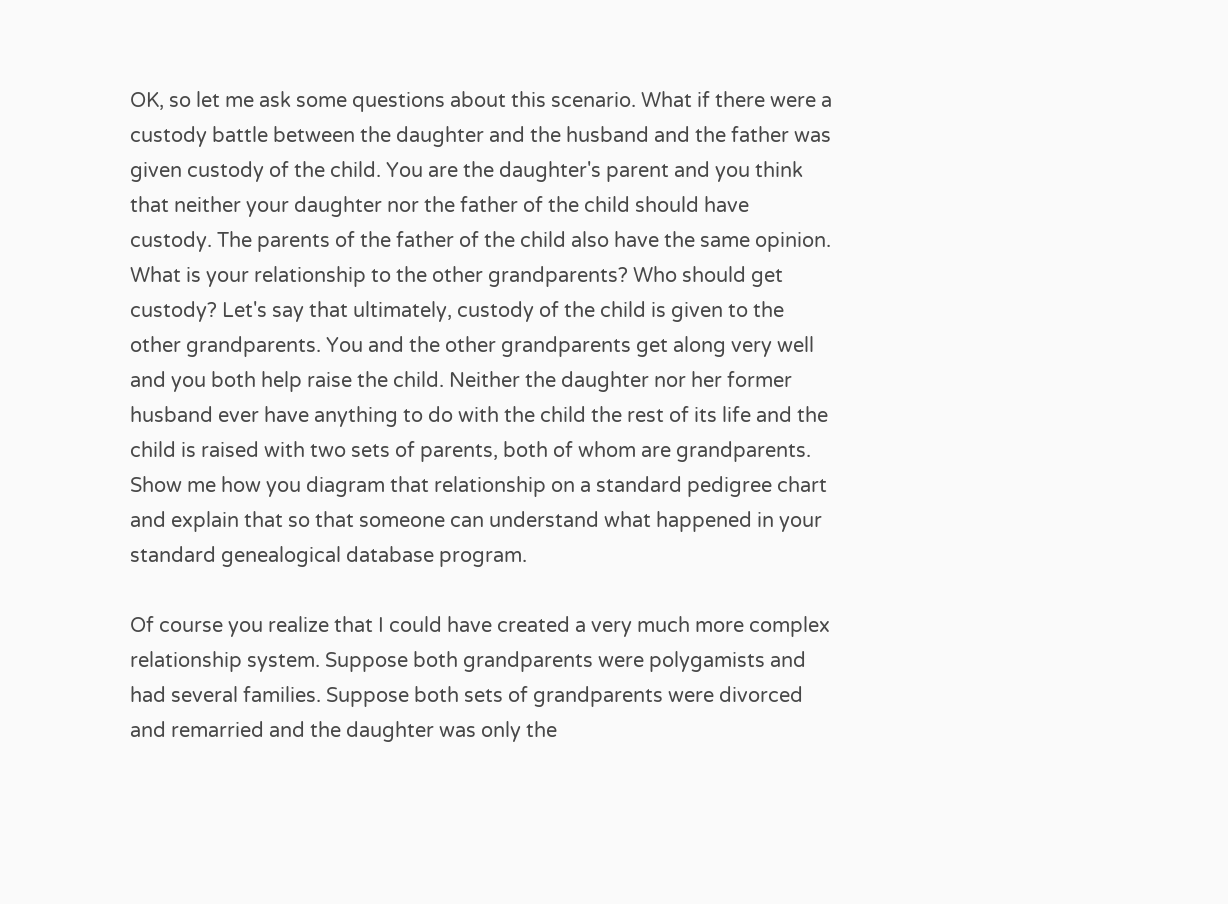OK, so let me ask some questions about this scenario. What if there were a custody battle between the daughter and the husband and the father was given custody of the child. You are the daughter's parent and you think that neither your daughter nor the father of the child should have custody. The parents of the father of the child also have the same opinion. What is your relationship to the other grandparents? Who should get custody? Let's say that ultimately, custody of the child is given to the other grandparents. You and the other grandparents get along very well and you both help raise the child. Neither the daughter nor her former husband ever have anything to do with the child the rest of its life and the child is raised with two sets of parents, both of whom are grandparents. Show me how you diagram that relationship on a standard pedigree chart and explain that so that someone can understand what happened in your standard genealogical database program.

Of course you realize that I could have created a very much more complex relationship system. Suppose both grandparents were polygamists and had several families. Suppose both sets of grandparents were divorced and remarried and the daughter was only the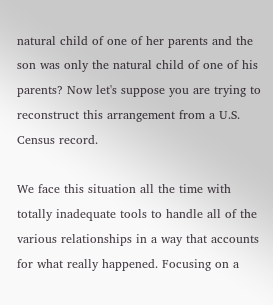natural child of one of her parents and the son was only the natural child of one of his parents? Now let's suppose you are trying to reconstruct this arrangement from a U.S. Census record.

We face this situation all the time with totally inadequate tools to handle all of the various relationships in a way that accounts for what really happened. Focusing on a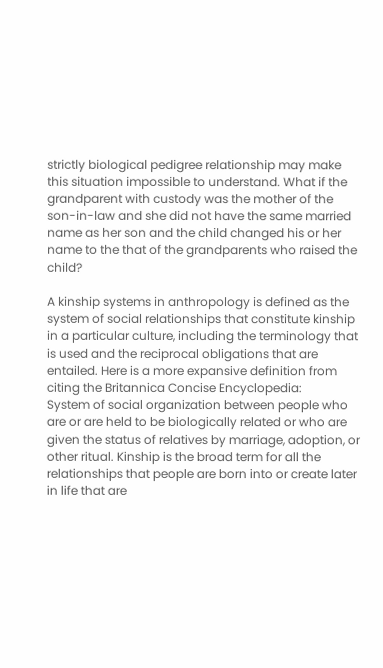strictly biological pedigree relationship may make this situation impossible to understand. What if the grandparent with custody was the mother of the son-in-law and she did not have the same married name as her son and the child changed his or her name to the that of the grandparents who raised the child?

A kinship systems in anthropology is defined as the system of social relationships that constitute kinship in a particular culture, including the terminology that is used and the reciprocal obligations that are entailed. Here is a more expansive definition from citing the Britannica Concise Encyclopedia:
System of social organization between people who are or are held to be biologically related or who are given the status of relatives by marriage, adoption, or other ritual. Kinship is the broad term for all the relationships that people are born into or create later in life that are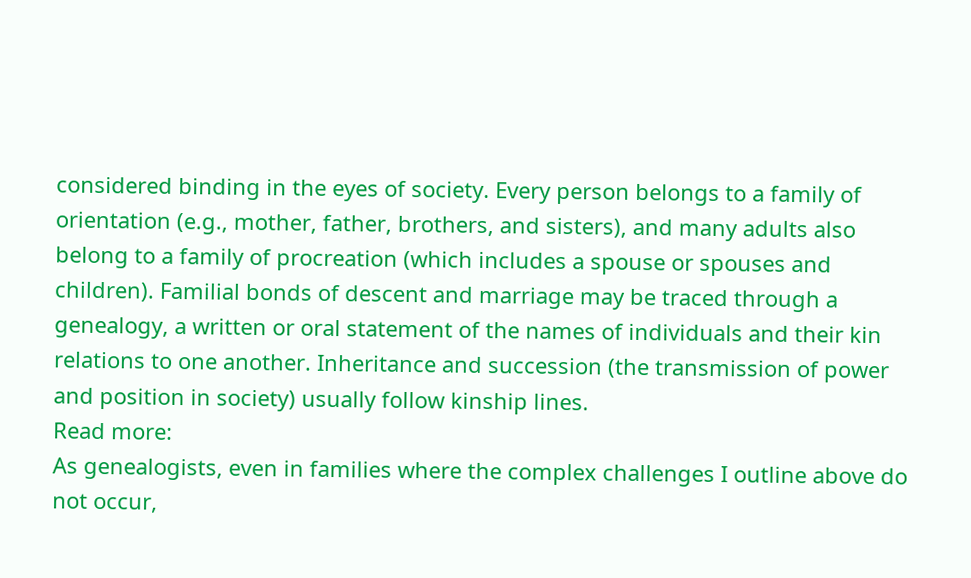considered binding in the eyes of society. Every person belongs to a family of orientation (e.g., mother, father, brothers, and sisters), and many adults also belong to a family of procreation (which includes a spouse or spouses and children). Familial bonds of descent and marriage may be traced through a genealogy, a written or oral statement of the names of individuals and their kin relations to one another. Inheritance and succession (the transmission of power and position in society) usually follow kinship lines.
Read more:
As genealogists, even in families where the complex challenges I outline above do not occur,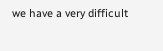we have a very difficult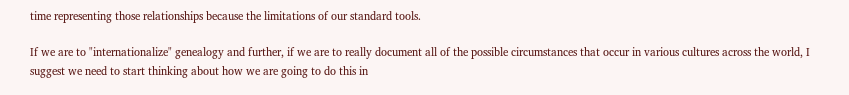time representing those relationships because the limitations of our standard tools.

If we are to "internationalize" genealogy and further, if we are to really document all of the possible circumstances that occur in various cultures across the world, I suggest we need to start thinking about how we are going to do this in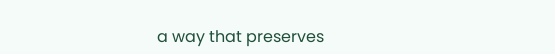a way that preserves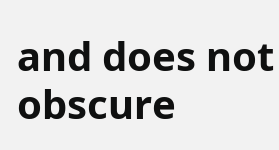and does not obscure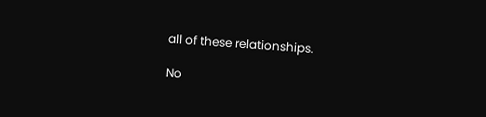all of these relationships.

No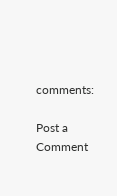comments:

Post a Comment